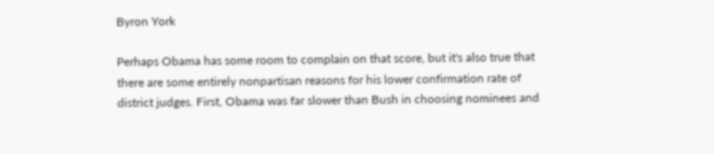Byron York

Perhaps Obama has some room to complain on that score, but it's also true that there are some entirely nonpartisan reasons for his lower confirmation rate of district judges. First, Obama was far slower than Bush in choosing nominees and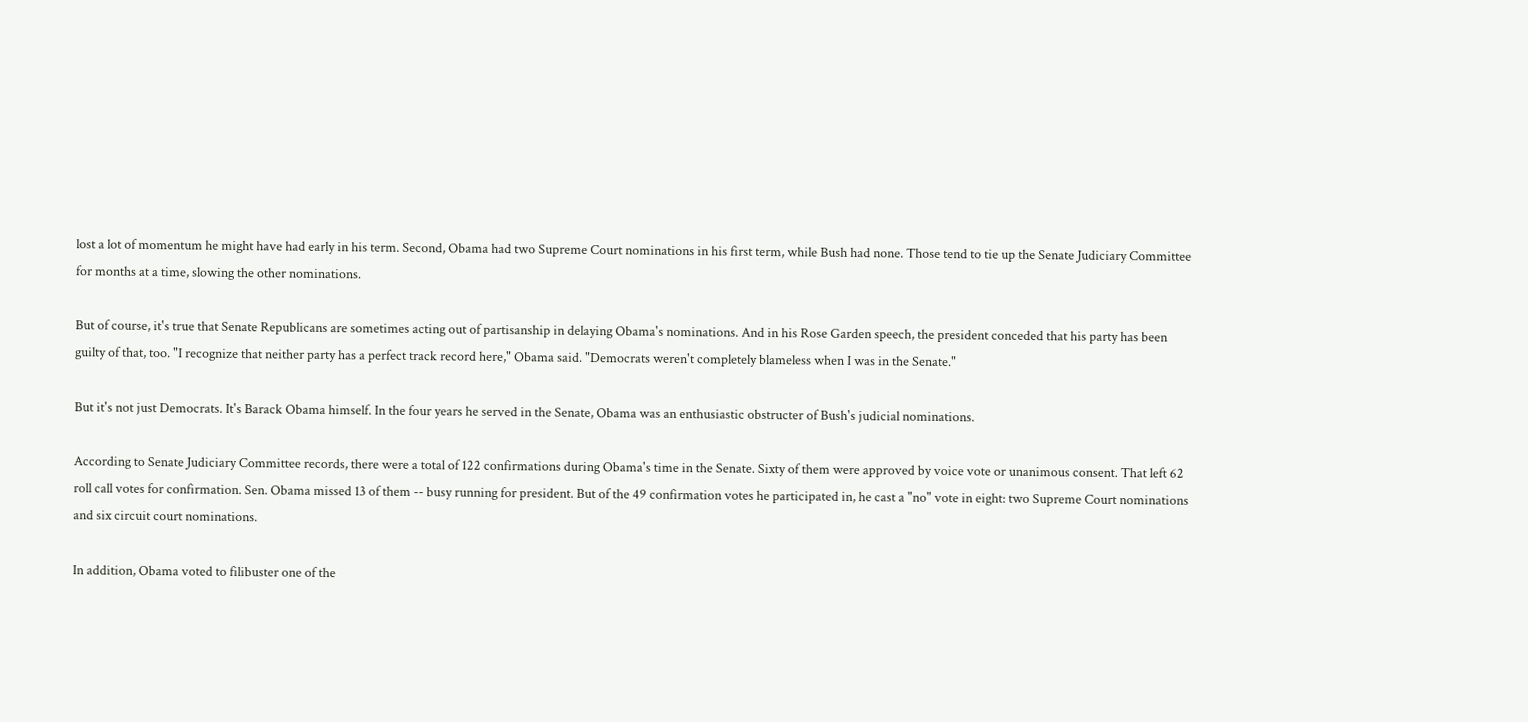lost a lot of momentum he might have had early in his term. Second, Obama had two Supreme Court nominations in his first term, while Bush had none. Those tend to tie up the Senate Judiciary Committee for months at a time, slowing the other nominations.

But of course, it's true that Senate Republicans are sometimes acting out of partisanship in delaying Obama's nominations. And in his Rose Garden speech, the president conceded that his party has been guilty of that, too. "I recognize that neither party has a perfect track record here," Obama said. "Democrats weren't completely blameless when I was in the Senate."

But it's not just Democrats. It's Barack Obama himself. In the four years he served in the Senate, Obama was an enthusiastic obstructer of Bush's judicial nominations.

According to Senate Judiciary Committee records, there were a total of 122 confirmations during Obama's time in the Senate. Sixty of them were approved by voice vote or unanimous consent. That left 62 roll call votes for confirmation. Sen. Obama missed 13 of them -- busy running for president. But of the 49 confirmation votes he participated in, he cast a "no" vote in eight: two Supreme Court nominations and six circuit court nominations.

In addition, Obama voted to filibuster one of the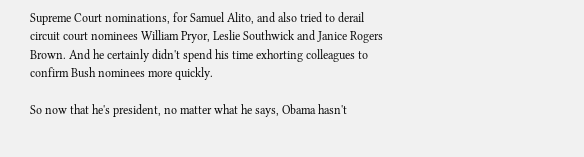Supreme Court nominations, for Samuel Alito, and also tried to derail circuit court nominees William Pryor, Leslie Southwick and Janice Rogers Brown. And he certainly didn't spend his time exhorting colleagues to confirm Bush nominees more quickly.

So now that he's president, no matter what he says, Obama hasn't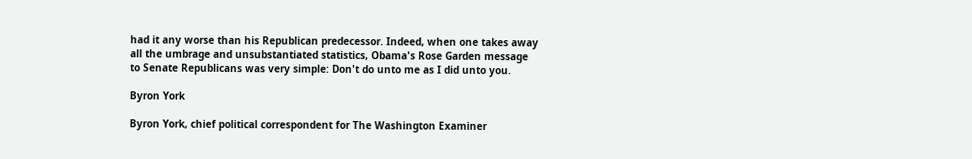had it any worse than his Republican predecessor. Indeed, when one takes away all the umbrage and unsubstantiated statistics, Obama's Rose Garden message to Senate Republicans was very simple: Don't do unto me as I did unto you.

Byron York

Byron York, chief political correspondent for The Washington Examiner